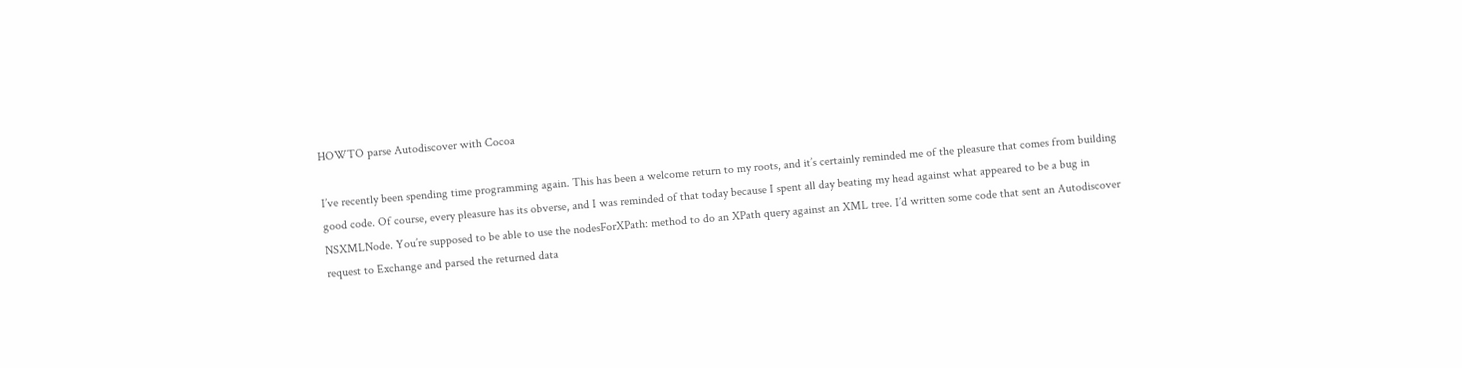HOWTO parse Autodiscover with Cocoa

I’ve recently been spending time programming again. This has been a welcome return to my roots, and it’s certainly reminded me of the pleasure that comes from building good code. Of course, every pleasure has its obverse, and I was reminded of that today because I spent all day beating my head against what appeared to be a bug in NSXMLNode. You’re supposed to be able to use the nodesForXPath: method to do an XPath query against an XML tree. I’d written some code that sent an Autodiscover request to Exchange and parsed the returned data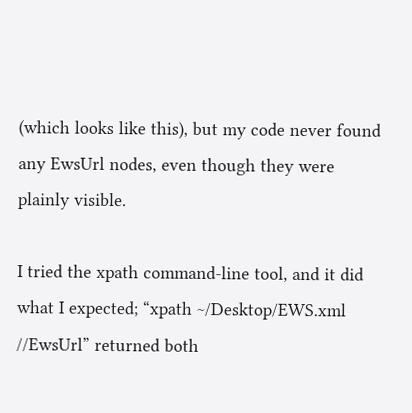(which looks like this), but my code never found any EwsUrl nodes, even though they were plainly visible.

I tried the xpath command-line tool, and it did what I expected; “xpath ~/Desktop/EWS.xml //EwsUrl” returned both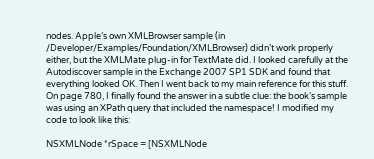nodes. Apple’s own XMLBrowser sample (in /Developer/Examples/Foundation/XMLBrowser) didn’t work properly either, but the XMLMate plug-in for TextMate did. I looked carefully at the Autodiscover sample in the Exchange 2007 SP1 SDK and found that everything looked OK. Then I went back to my main reference for this stuff. On page 780, I finally found the answer in a subtle clue: the book’s sample was using an XPath query that included the namespace! I modified my code to look like this:

NSXMLNode *rSpace = [NSXMLNode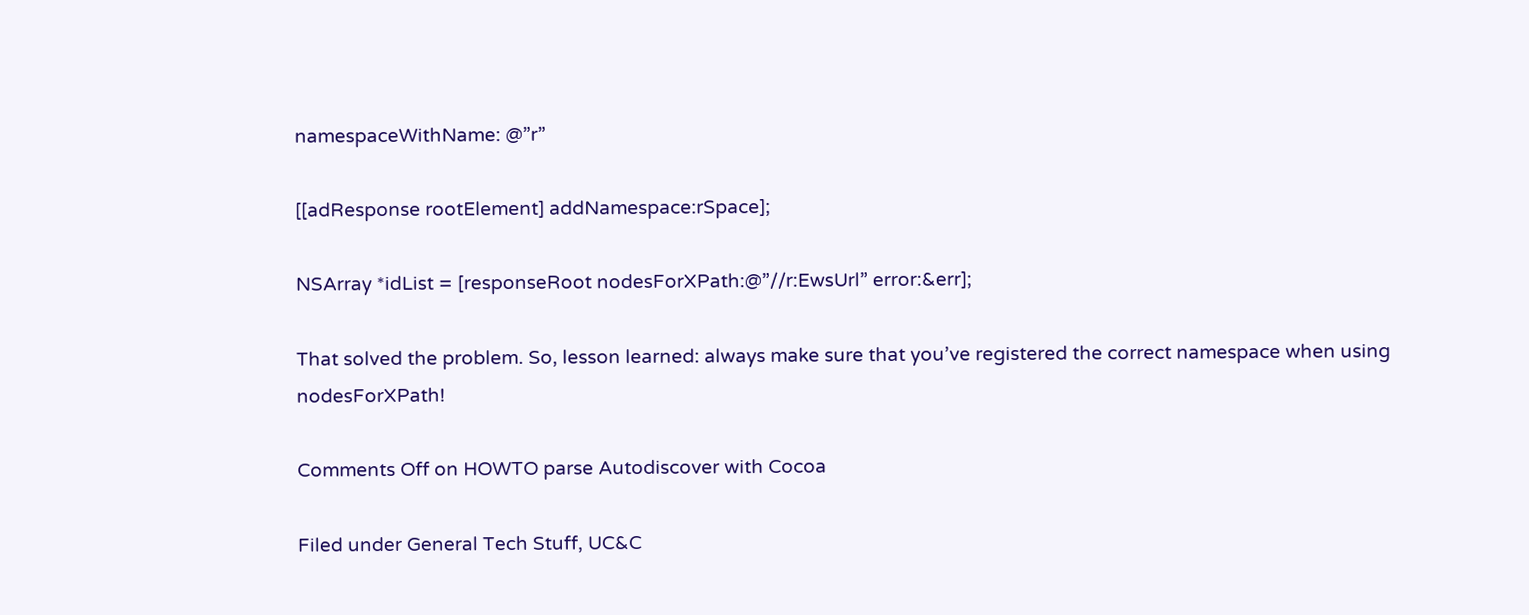namespaceWithName: @”r”

[[adResponse rootElement] addNamespace:rSpace];

NSArray *idList = [responseRoot nodesForXPath:@”//r:EwsUrl” error:&err];

That solved the problem. So, lesson learned: always make sure that you’ve registered the correct namespace when using nodesForXPath!

Comments Off on HOWTO parse Autodiscover with Cocoa

Filed under General Tech Stuff, UC&C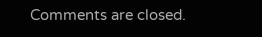Comments are closed.